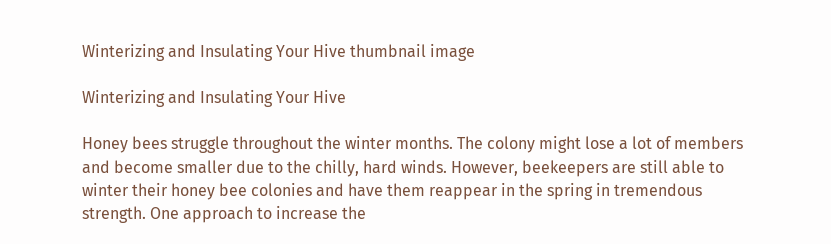Winterizing and Insulating Your Hive thumbnail image

Winterizing and Insulating Your Hive

Honey bees struggle throughout the winter months. The colony might lose a lot of members and become smaller due to the chilly, hard winds. However, beekeepers are still able to winter their honey bee colonies and have them reappear in the spring in tremendous strength. One approach to increase the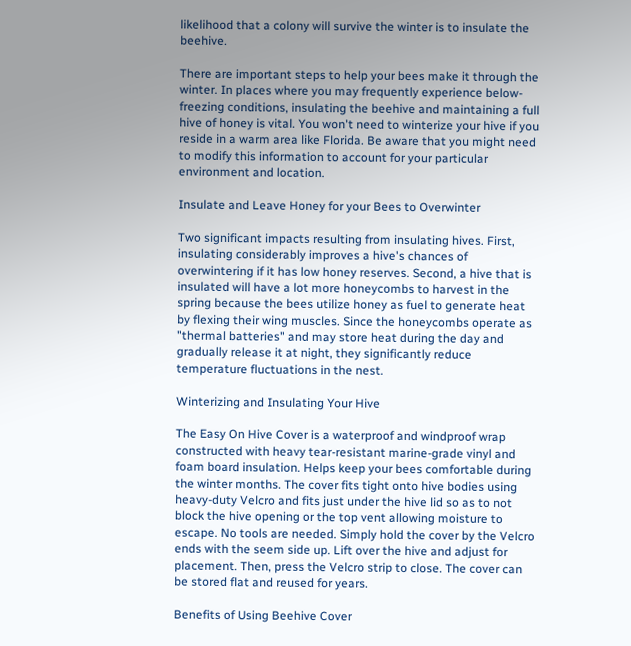likelihood that a colony will survive the winter is to insulate the beehive.

There are important steps to help your bees make it through the winter. In places where you may frequently experience below-freezing conditions, insulating the beehive and maintaining a full hive of honey is vital. You won't need to winterize your hive if you reside in a warm area like Florida. Be aware that you might need to modify this information to account for your particular environment and location.

Insulate and Leave Honey for your Bees to Overwinter

Two significant impacts resulting from insulating hives. First, insulating considerably improves a hive's chances of overwintering if it has low honey reserves. Second, a hive that is insulated will have a lot more honeycombs to harvest in the spring because the bees utilize honey as fuel to generate heat by flexing their wing muscles. Since the honeycombs operate as "thermal batteries" and may store heat during the day and gradually release it at night, they significantly reduce temperature fluctuations in the nest.

Winterizing and Insulating Your Hive

The Easy On Hive Cover is a waterproof and windproof wrap constructed with heavy tear-resistant marine-grade vinyl and foam board insulation. Helps keep your bees comfortable during the winter months. The cover fits tight onto hive bodies using heavy-duty Velcro and fits just under the hive lid so as to not block the hive opening or the top vent allowing moisture to escape. No tools are needed. Simply hold the cover by the Velcro ends with the seem side up. Lift over the hive and adjust for placement. Then, press the Velcro strip to close. The cover can be stored flat and reused for years.

Benefits of Using Beehive Cover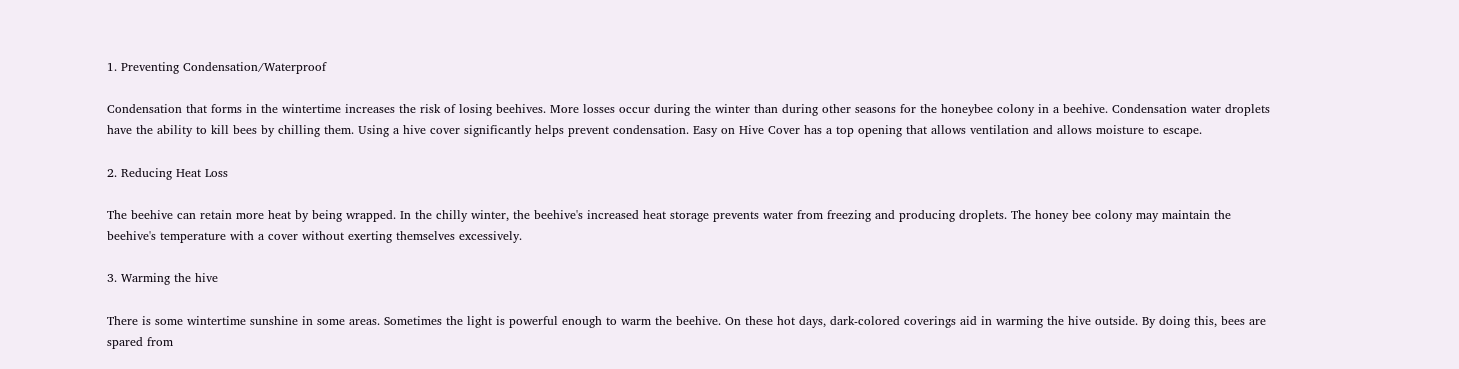1. Preventing Condensation/Waterproof

Condensation that forms in the wintertime increases the risk of losing beehives. More losses occur during the winter than during other seasons for the honeybee colony in a beehive. Condensation water droplets have the ability to kill bees by chilling them. Using a hive cover significantly helps prevent condensation. Easy on Hive Cover has a top opening that allows ventilation and allows moisture to escape.

2. Reducing Heat Loss

The beehive can retain more heat by being wrapped. In the chilly winter, the beehive's increased heat storage prevents water from freezing and producing droplets. The honey bee colony may maintain the beehive's temperature with a cover without exerting themselves excessively.

3. Warming the hive

There is some wintertime sunshine in some areas. Sometimes the light is powerful enough to warm the beehive. On these hot days, dark-colored coverings aid in warming the hive outside. By doing this, bees are spared from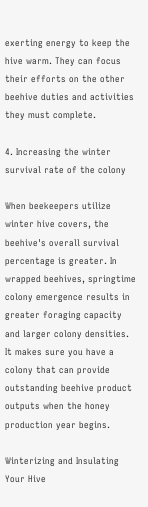exerting energy to keep the hive warm. They can focus their efforts on the other beehive duties and activities they must complete.

4. Increasing the winter survival rate of the colony

When beekeepers utilize winter hive covers, the beehive's overall survival percentage is greater. In wrapped beehives, springtime colony emergence results in greater foraging capacity and larger colony densities. It makes sure you have a colony that can provide outstanding beehive product outputs when the honey production year begins.

Winterizing and Insulating Your Hive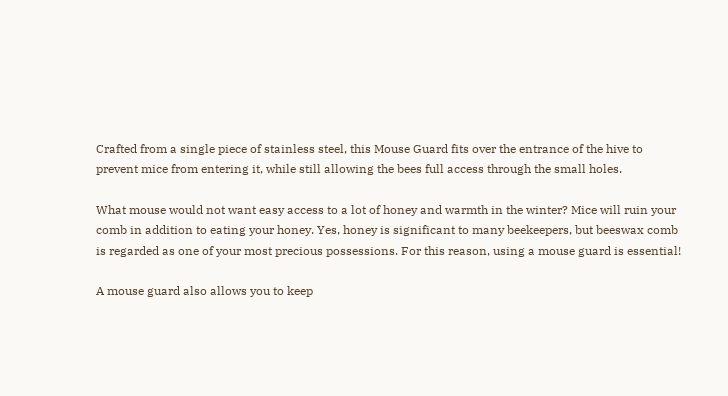Crafted from a single piece of stainless steel, this Mouse Guard fits over the entrance of the hive to prevent mice from entering it, while still allowing the bees full access through the small holes.

What mouse would not want easy access to a lot of honey and warmth in the winter? Mice will ruin your comb in addition to eating your honey. Yes, honey is significant to many beekeepers, but beeswax comb is regarded as one of your most precious possessions. For this reason, using a mouse guard is essential!

A mouse guard also allows you to keep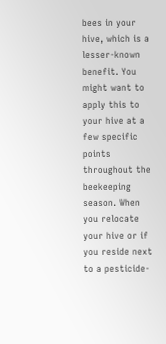bees in your hive, which is a lesser-known benefit. You might want to apply this to your hive at a few specific points throughout the beekeeping season. When you relocate your hive or if you reside next to a pesticide-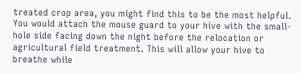treated crop area, you might find this to be the most helpful. You would attach the mouse guard to your hive with the small-hole side facing down the night before the relocation or agricultural field treatment. This will allow your hive to breathe while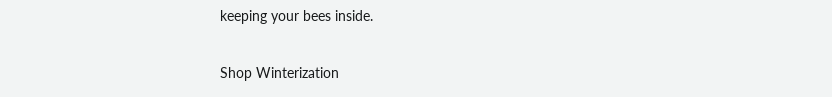keeping your bees inside.

Shop Winterization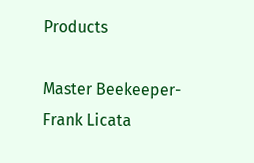Products

Master Beekeeper- Frank Licata